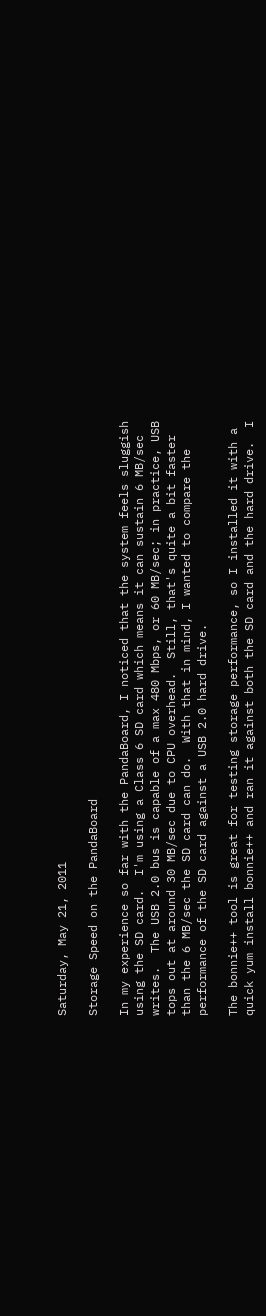Saturday, May 21, 2011

Storage Speed on the PandaBoard

In my experience so far with the PandaBoard, I noticed that the system feels sluggish using the SD card.  I'm using a Class 6 SD card which means it can sustain 6 MB/sec writes.  The USB 2.0 bus is capable of a max 480 Mbps, or 60 MB/sec; in practice, USB tops out at around 30 MB/sec due to CPU overhead.  Still, that's quite a bit faster than the 6 MB/sec the SD card can do.  With that in mind, I wanted to compare the performance of the SD card against a USB 2.0 hard drive.

The bonnie++ tool is great for testing storage performance, so I installed it with a quick yum install bonnie++ and ran it against both the SD card and the hard drive.  I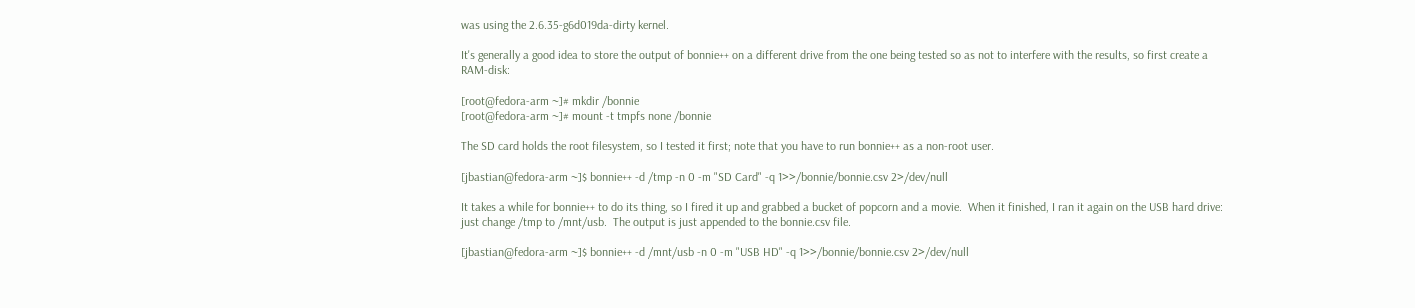was using the 2.6.35-g6d019da-dirty kernel.

It's generally a good idea to store the output of bonnie++ on a different drive from the one being tested so as not to interfere with the results, so first create a RAM-disk:

[root@fedora-arm ~]# mkdir /bonnie
[root@fedora-arm ~]# mount -t tmpfs none /bonnie

The SD card holds the root filesystem, so I tested it first; note that you have to run bonnie++ as a non-root user.

[jbastian@fedora-arm ~]$ bonnie++ -d /tmp -n 0 -m "SD Card" -q 1>>/bonnie/bonnie.csv 2>/dev/null

It takes a while for bonnie++ to do its thing, so I fired it up and grabbed a bucket of popcorn and a movie.  When it finished, I ran it again on the USB hard drive: just change /tmp to /mnt/usb.  The output is just appended to the bonnie.csv file.

[jbastian@fedora-arm ~]$ bonnie++ -d /mnt/usb -n 0 -m "USB HD" -q 1>>/bonnie/bonnie.csv 2>/dev/null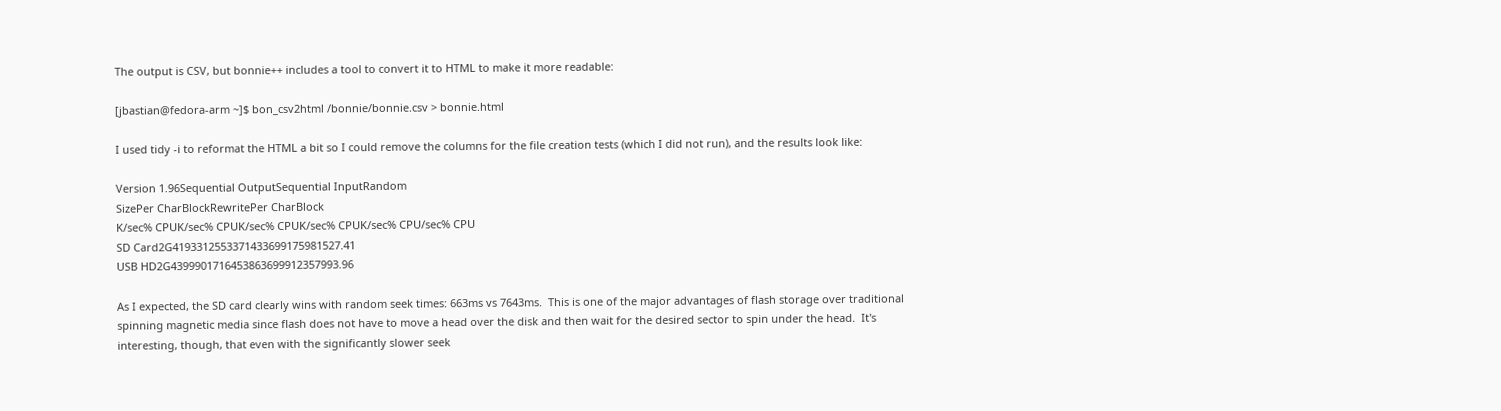The output is CSV, but bonnie++ includes a tool to convert it to HTML to make it more readable:

[jbastian@fedora-arm ~]$ bon_csv2html /bonnie/bonnie.csv > bonnie.html

I used tidy -i to reformat the HTML a bit so I could remove the columns for the file creation tests (which I did not run), and the results look like:

Version 1.96Sequential OutputSequential InputRandom
SizePer CharBlockRewritePer CharBlock
K/sec% CPUK/sec% CPUK/sec% CPUK/sec% CPUK/sec% CPU/sec% CPU
SD Card2G4193312553371433699175981527.41
USB HD2G4399901716453863699912357993.96

As I expected, the SD card clearly wins with random seek times: 663ms vs 7643ms.  This is one of the major advantages of flash storage over traditional spinning magnetic media since flash does not have to move a head over the disk and then wait for the desired sector to spin under the head.  It's interesting, though, that even with the significantly slower seek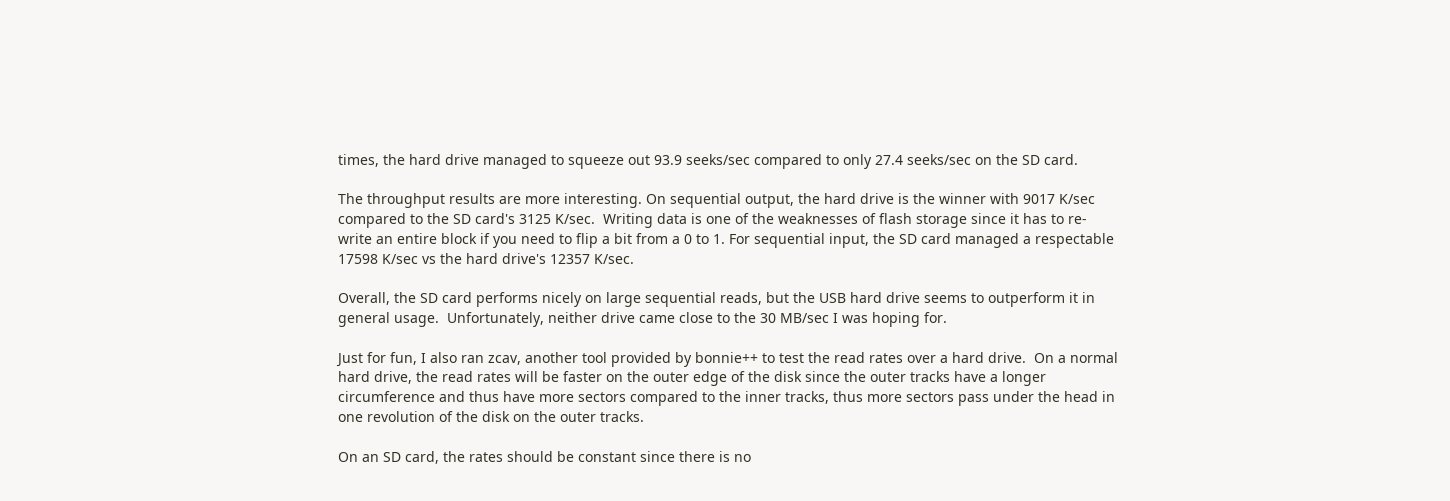times, the hard drive managed to squeeze out 93.9 seeks/sec compared to only 27.4 seeks/sec on the SD card.

The throughput results are more interesting. On sequential output, the hard drive is the winner with 9017 K/sec compared to the SD card's 3125 K/sec.  Writing data is one of the weaknesses of flash storage since it has to re-write an entire block if you need to flip a bit from a 0 to 1. For sequential input, the SD card managed a respectable 17598 K/sec vs the hard drive's 12357 K/sec.

Overall, the SD card performs nicely on large sequential reads, but the USB hard drive seems to outperform it in general usage.  Unfortunately, neither drive came close to the 30 MB/sec I was hoping for.

Just for fun, I also ran zcav, another tool provided by bonnie++ to test the read rates over a hard drive.  On a normal hard drive, the read rates will be faster on the outer edge of the disk since the outer tracks have a longer circumference and thus have more sectors compared to the inner tracks, thus more sectors pass under the head in one revolution of the disk on the outer tracks.

On an SD card, the rates should be constant since there is no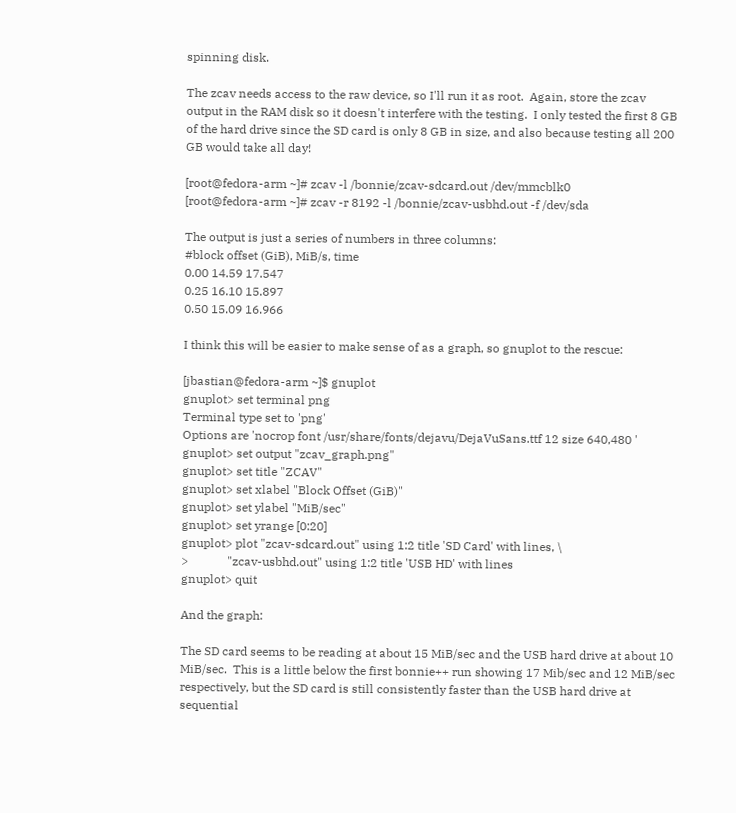spinning disk.

The zcav needs access to the raw device, so I'll run it as root.  Again, store the zcav output in the RAM disk so it doesn't interfere with the testing.  I only tested the first 8 GB of the hard drive since the SD card is only 8 GB in size, and also because testing all 200 GB would take all day!

[root@fedora-arm ~]# zcav -l /bonnie/zcav-sdcard.out /dev/mmcblk0
[root@fedora-arm ~]# zcav -r 8192 -l /bonnie/zcav-usbhd.out -f /dev/sda

The output is just a series of numbers in three columns:
#block offset (GiB), MiB/s, time
0.00 14.59 17.547
0.25 16.10 15.897
0.50 15.09 16.966

I think this will be easier to make sense of as a graph, so gnuplot to the rescue:

[jbastian@fedora-arm ~]$ gnuplot
gnuplot> set terminal png
Terminal type set to 'png'
Options are 'nocrop font /usr/share/fonts/dejavu/DejaVuSans.ttf 12 size 640,480 '
gnuplot> set output "zcav_graph.png"
gnuplot> set title "ZCAV"
gnuplot> set xlabel "Block Offset (GiB)"
gnuplot> set ylabel "MiB/sec"
gnuplot> set yrange [0:20]
gnuplot> plot "zcav-sdcard.out" using 1:2 title 'SD Card' with lines, \
>             "zcav-usbhd.out" using 1:2 title 'USB HD' with lines
gnuplot> quit

And the graph:

The SD card seems to be reading at about 15 MiB/sec and the USB hard drive at about 10 MiB/sec.  This is a little below the first bonnie++ run showing 17 Mib/sec and 12 MiB/sec respectively, but the SD card is still consistently faster than the USB hard drive at sequential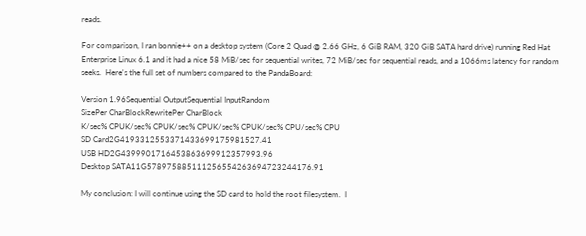reads.

For comparison, I ran bonnie++ on a desktop system (Core 2 Quad @ 2.66 GHz, 6 GiB RAM, 320 GiB SATA hard drive) running Red Hat Enterprise Linux 6.1 and it had a nice 58 MiB/sec for sequential writes, 72 MiB/sec for sequential reads, and a 1066ms latency for random seeks.  Here's the full set of numbers compared to the PandaBoard:

Version 1.96Sequential OutputSequential InputRandom
SizePer CharBlockRewritePer CharBlock
K/sec% CPUK/sec% CPUK/sec% CPUK/sec% CPUK/sec% CPU/sec% CPU
SD Card2G4193312553371433699175981527.41
USB HD2G4399901716453863699912357993.96
Desktop SATA11G578975885111256554263694723244176.91

My conclusion: I will continue using the SD card to hold the root filesystem.  I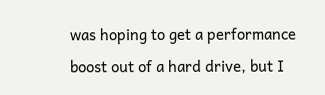was hoping to get a performance boost out of a hard drive, but I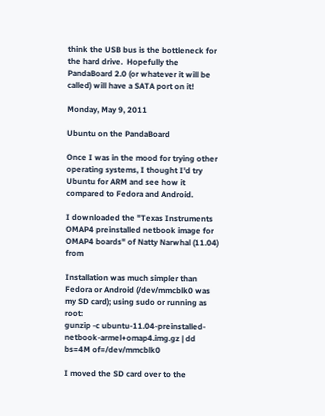think the USB bus is the bottleneck for the hard drive.  Hopefully the PandaBoard 2.0 (or whatever it will be called) will have a SATA port on it!

Monday, May 9, 2011

Ubuntu on the PandaBoard

Once I was in the mood for trying other operating systems, I thought I'd try Ubuntu for ARM and see how it compared to Fedora and Android.

I downloaded the "Texas Instruments OMAP4 preinstalled netbook image for OMAP4 boards" of Natty Narwhal (11.04) from

Installation was much simpler than Fedora or Android (/dev/mmcblk0 was my SD card); using sudo or running as root:
gunzip -c ubuntu-11.04-preinstalled-netbook-armel+omap4.img.gz | dd bs=4M of=/dev/mmcblk0

I moved the SD card over to the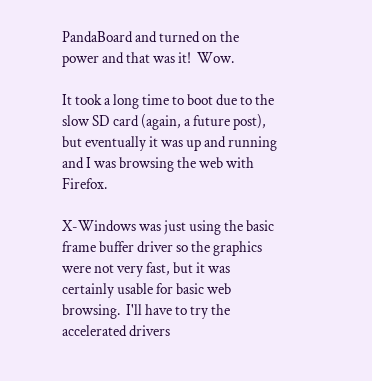PandaBoard and turned on the power and that was it!  Wow.

It took a long time to boot due to the slow SD card (again, a future post), but eventually it was up and running and I was browsing the web with Firefox.

X-Windows was just using the basic frame buffer driver so the graphics were not very fast, but it was certainly usable for basic web browsing.  I'll have to try the accelerated drivers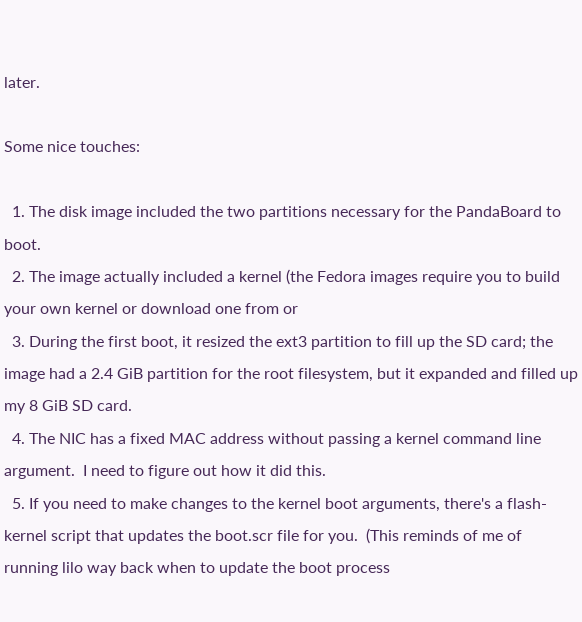later.

Some nice touches:

  1. The disk image included the two partitions necessary for the PandaBoard to boot.
  2. The image actually included a kernel (the Fedora images require you to build your own kernel or download one from or
  3. During the first boot, it resized the ext3 partition to fill up the SD card; the image had a 2.4 GiB partition for the root filesystem, but it expanded and filled up my 8 GiB SD card.
  4. The NIC has a fixed MAC address without passing a kernel command line argument.  I need to figure out how it did this.
  5. If you need to make changes to the kernel boot arguments, there's a flash-kernel script that updates the boot.scr file for you.  (This reminds of me of running lilo way back when to update the boot process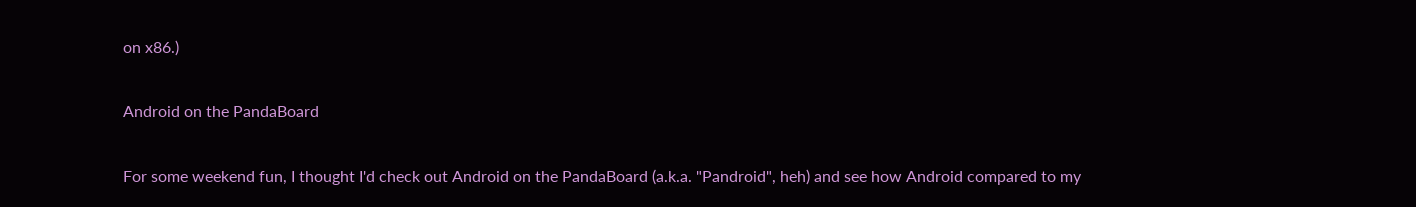on x86.)

Android on the PandaBoard

For some weekend fun, I thought I'd check out Android on the PandaBoard (a.k.a. "Pandroid", heh) and see how Android compared to my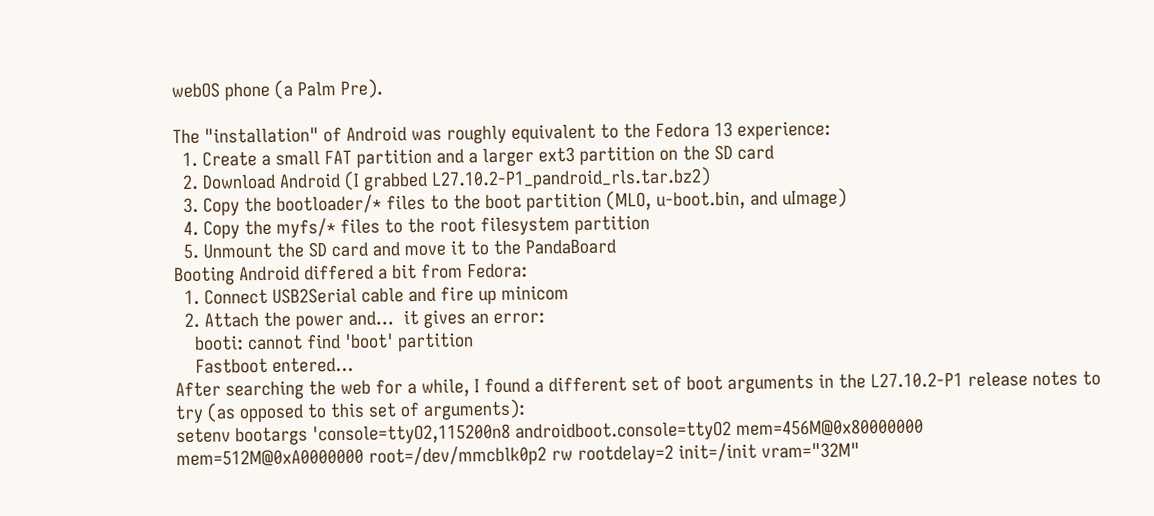webOS phone (a Palm Pre).

The "installation" of Android was roughly equivalent to the Fedora 13 experience:
  1. Create a small FAT partition and a larger ext3 partition on the SD card
  2. Download Android (I grabbed L27.10.2-P1_pandroid_rls.tar.bz2)
  3. Copy the bootloader/* files to the boot partition (MLO, u-boot.bin, and uImage)
  4. Copy the myfs/* files to the root filesystem partition
  5. Unmount the SD card and move it to the PandaBoard
Booting Android differed a bit from Fedora:
  1. Connect USB2Serial cable and fire up minicom
  2. Attach the power and...  it gives an error:
    booti: cannot find 'boot' partition
    Fastboot entered...
After searching the web for a while, I found a different set of boot arguments in the L27.10.2-P1 release notes to try (as opposed to this set of arguments):
setenv bootargs 'console=ttyO2,115200n8 androidboot.console=ttyO2 mem=456M@0x80000000 mem=512M@0xA0000000 root=/dev/mmcblk0p2 rw rootdelay=2 init=/init vram="32M"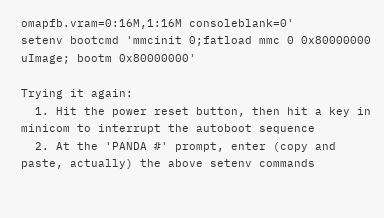omapfb.vram=0:16M,1:16M consoleblank=0'
setenv bootcmd 'mmcinit 0;fatload mmc 0 0x80000000 uImage; bootm 0x80000000'

Trying it again:
  1. Hit the power reset button, then hit a key in minicom to interrupt the autoboot sequence
  2. At the 'PANDA #' prompt, enter (copy and paste, actually) the above setenv commands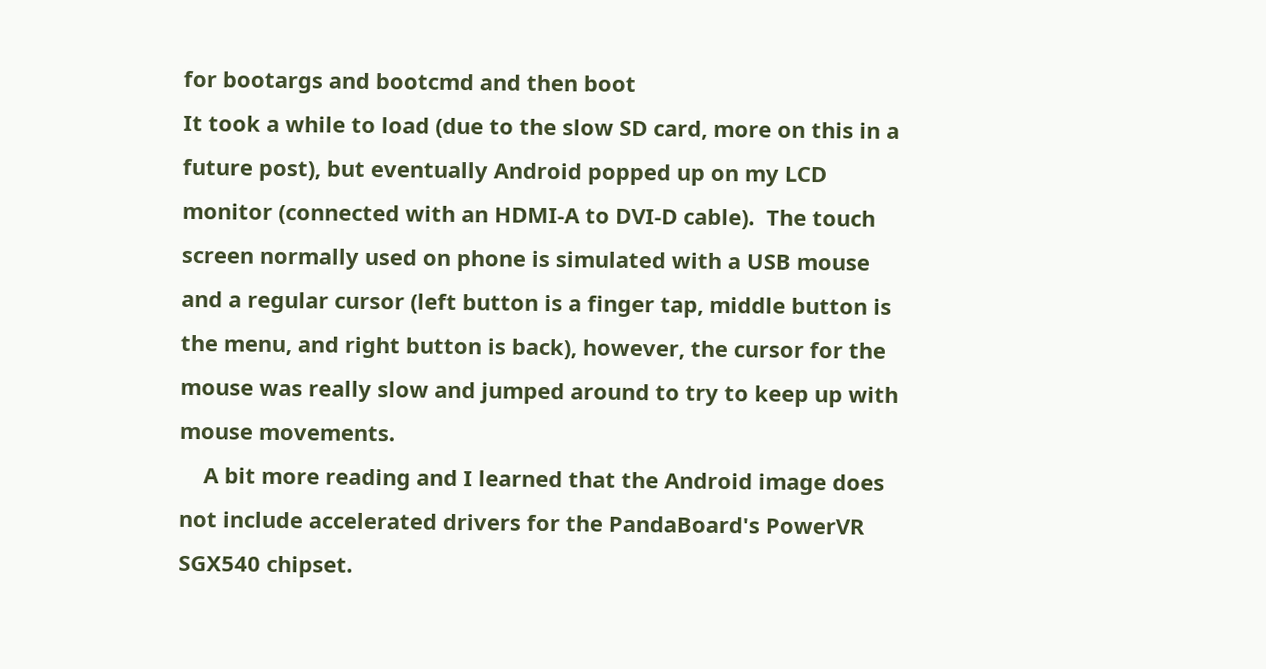for bootargs and bootcmd and then boot
It took a while to load (due to the slow SD card, more on this in a future post), but eventually Android popped up on my LCD monitor (connected with an HDMI-A to DVI-D cable).  The touch screen normally used on phone is simulated with a USB mouse and a regular cursor (left button is a finger tap, middle button is the menu, and right button is back), however, the cursor for the mouse was really slow and jumped around to try to keep up with mouse movements.
    A bit more reading and I learned that the Android image does not include accelerated drivers for the PandaBoard's PowerVR SGX540 chipset.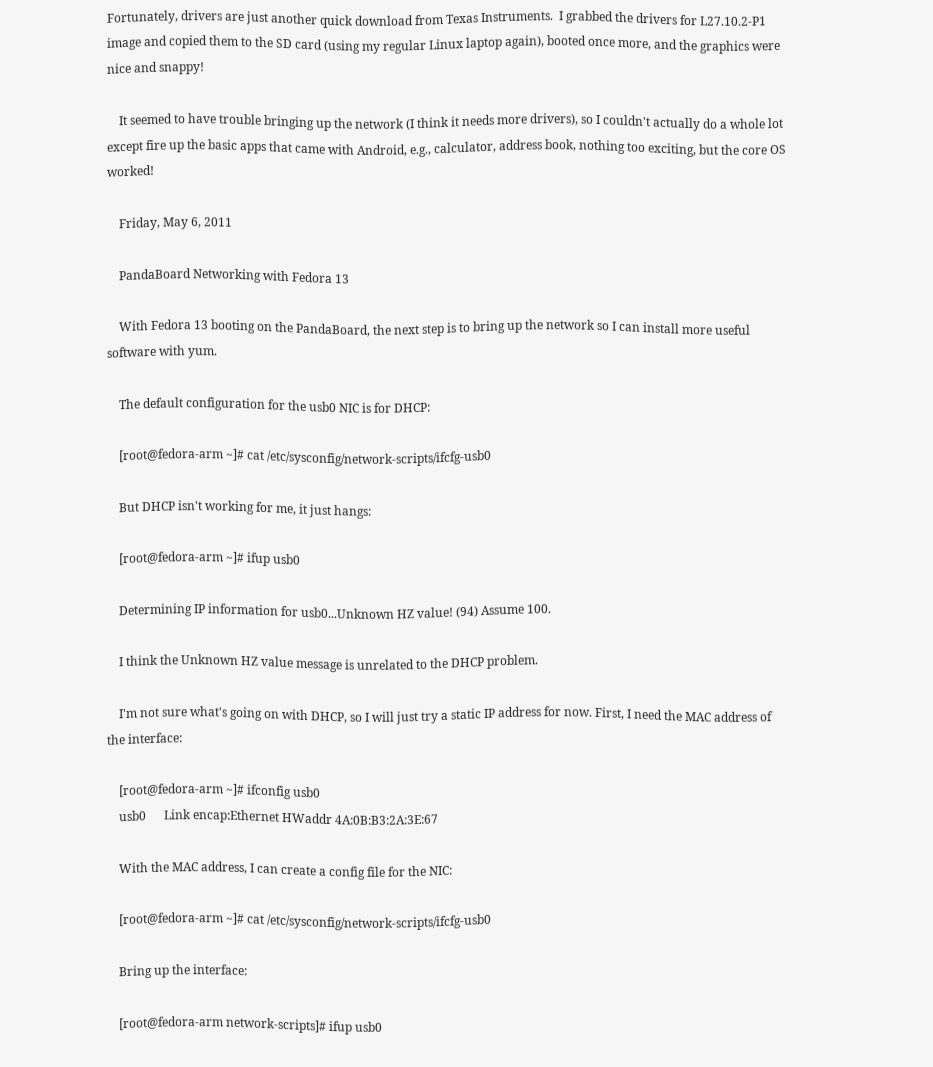Fortunately, drivers are just another quick download from Texas Instruments.  I grabbed the drivers for L27.10.2-P1 image and copied them to the SD card (using my regular Linux laptop again), booted once more, and the graphics were nice and snappy!

    It seemed to have trouble bringing up the network (I think it needs more drivers), so I couldn't actually do a whole lot except fire up the basic apps that came with Android, e.g., calculator, address book, nothing too exciting, but the core OS worked!

    Friday, May 6, 2011

    PandaBoard Networking with Fedora 13

    With Fedora 13 booting on the PandaBoard, the next step is to bring up the network so I can install more useful software with yum.

    The default configuration for the usb0 NIC is for DHCP:

    [root@fedora-arm ~]# cat /etc/sysconfig/network-scripts/ifcfg-usb0

    But DHCP isn't working for me, it just hangs:

    [root@fedora-arm ~]# ifup usb0

    Determining IP information for usb0...Unknown HZ value! (94) Assume 100.

    I think the Unknown HZ value message is unrelated to the DHCP problem.

    I'm not sure what's going on with DHCP, so I will just try a static IP address for now. First, I need the MAC address of the interface:

    [root@fedora-arm ~]# ifconfig usb0
    usb0      Link encap:Ethernet HWaddr 4A:0B:B3:2A:3E:67

    With the MAC address, I can create a config file for the NIC:

    [root@fedora-arm ~]# cat /etc/sysconfig/network-scripts/ifcfg-usb0

    Bring up the interface:

    [root@fedora-arm network-scripts]# ifup usb0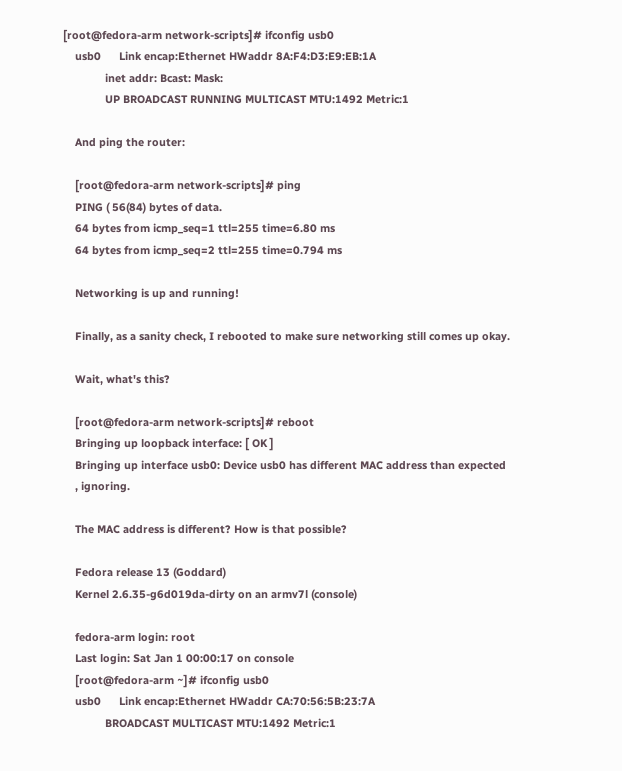[root@fedora-arm network-scripts]# ifconfig usb0
    usb0      Link encap:Ethernet HWaddr 8A:F4:D3:E9:EB:1A
              inet addr: Bcast: Mask:
              UP BROADCAST RUNNING MULTICAST MTU:1492 Metric:1

    And ping the router:

    [root@fedora-arm network-scripts]# ping
    PING ( 56(84) bytes of data.
    64 bytes from icmp_seq=1 ttl=255 time=6.80 ms
    64 bytes from icmp_seq=2 ttl=255 time=0.794 ms

    Networking is up and running!

    Finally, as a sanity check, I rebooted to make sure networking still comes up okay.

    Wait, what's this?

    [root@fedora-arm network-scripts]# reboot
    Bringing up loopback interface: [ OK ]
    Bringing up interface usb0: Device usb0 has different MAC address than expected
    , ignoring.

    The MAC address is different? How is that possible?

    Fedora release 13 (Goddard)
    Kernel 2.6.35-g6d019da-dirty on an armv7l (console)

    fedora-arm login: root
    Last login: Sat Jan 1 00:00:17 on console
    [root@fedora-arm ~]# ifconfig usb0
    usb0      Link encap:Ethernet HWaddr CA:70:56:5B:23:7A
              BROADCAST MULTICAST MTU:1492 Metric:1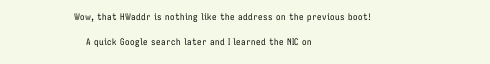Wow, that HWaddr is nothing like the address on the previous boot!

    A quick Google search later and I learned the NIC on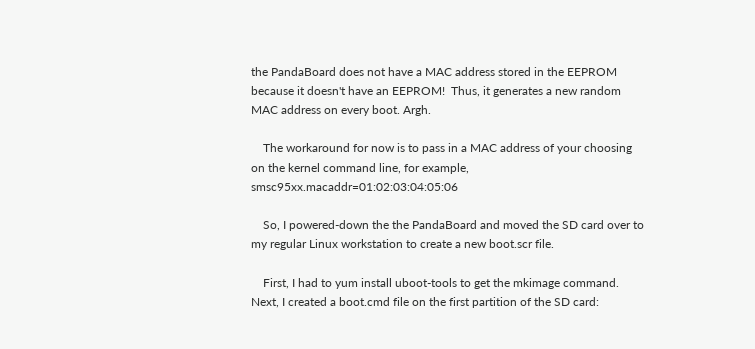the PandaBoard does not have a MAC address stored in the EEPROM because it doesn't have an EEPROM!  Thus, it generates a new random MAC address on every boot. Argh.

    The workaround for now is to pass in a MAC address of your choosing on the kernel command line, for example, smsc95xx.macaddr=01:02:03:04:05:06

    So, I powered-down the the PandaBoard and moved the SD card over to my regular Linux workstation to create a new boot.scr file.

    First, I had to yum install uboot-tools to get the mkimage command. Next, I created a boot.cmd file on the first partition of the SD card: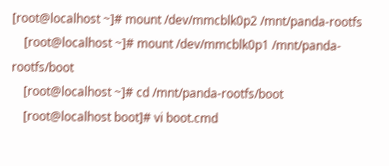[root@localhost ~]# mount /dev/mmcblk0p2 /mnt/panda-rootfs
    [root@localhost ~]# mount /dev/mmcblk0p1 /mnt/panda-rootfs/boot
    [root@localhost ~]# cd /mnt/panda-rootfs/boot
    [root@localhost boot]# vi boot.cmd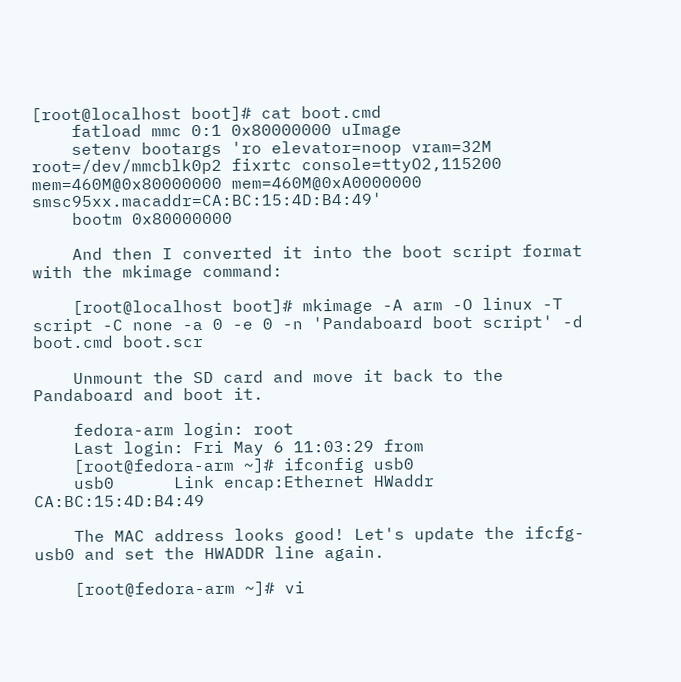[root@localhost boot]# cat boot.cmd
    fatload mmc 0:1 0x80000000 uImage
    setenv bootargs 'ro elevator=noop vram=32M root=/dev/mmcblk0p2 fixrtc console=ttyO2,115200 mem=460M@0x80000000 mem=460M@0xA0000000 smsc95xx.macaddr=CA:BC:15:4D:B4:49'
    bootm 0x80000000

    And then I converted it into the boot script format with the mkimage command:

    [root@localhost boot]# mkimage -A arm -O linux -T script -C none -a 0 -e 0 -n 'Pandaboard boot script' -d boot.cmd boot.scr

    Unmount the SD card and move it back to the Pandaboard and boot it.

    fedora-arm login: root
    Last login: Fri May 6 11:03:29 from
    [root@fedora-arm ~]# ifconfig usb0
    usb0      Link encap:Ethernet HWaddr CA:BC:15:4D:B4:49

    The MAC address looks good! Let's update the ifcfg-usb0 and set the HWADDR line again.

    [root@fedora-arm ~]# vi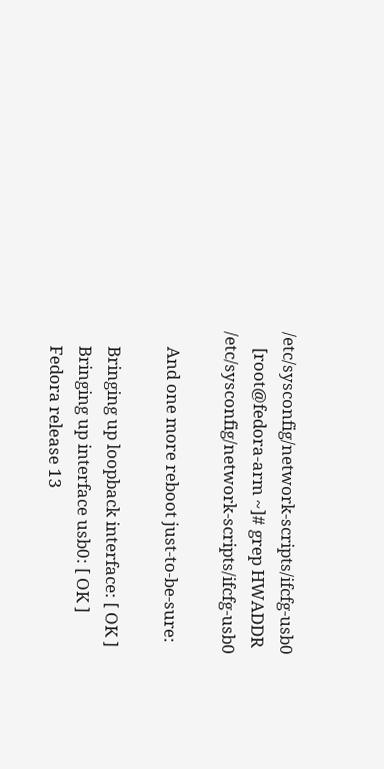/etc/sysconfig/network-scripts/ifcfg-usb0
    [root@fedora-arm ~]# grep HWADDR /etc/sysconfig/network-scripts/ifcfg-usb0

    And one more reboot just-to-be-sure:

    Bringing up loopback interface: [ OK ]
    Bringing up interface usb0: [ OK ]
    Fedora release 13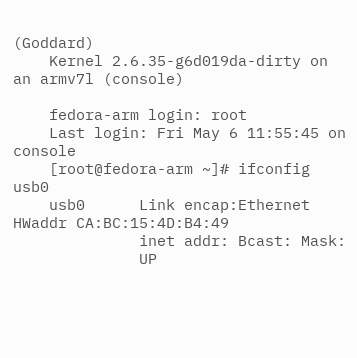(Goddard)
    Kernel 2.6.35-g6d019da-dirty on an armv7l (console)

    fedora-arm login: root
    Last login: Fri May 6 11:55:45 on console
    [root@fedora-arm ~]# ifconfig usb0
    usb0      Link encap:Ethernet HWaddr CA:BC:15:4D:B4:49
              inet addr: Bcast: Mask:
              UP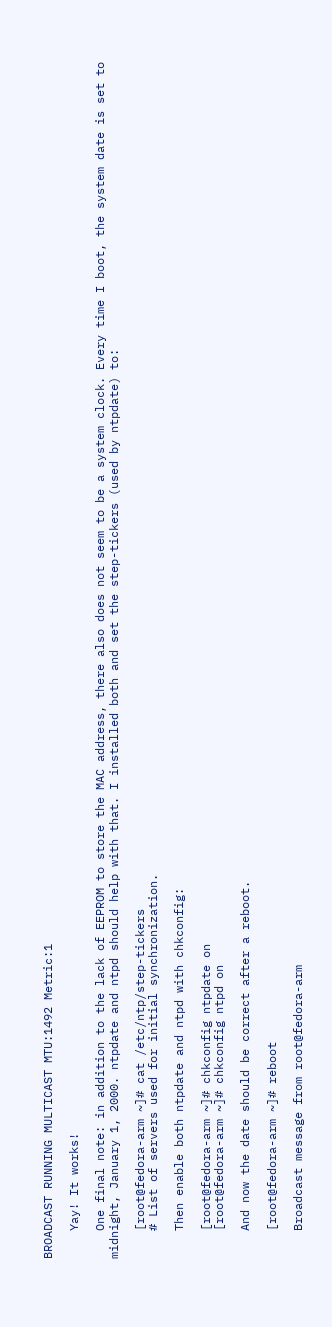BROADCAST RUNNING MULTICAST MTU:1492 Metric:1

    Yay! It works!

    One final note: in addition to the lack of EEPROM to store the MAC address, there also does not seem to be a system clock. Every time I boot, the system date is set to midnight, January 1, 2000. ntpdate and ntpd should help with that. I installed both and set the step-tickers (used by ntpdate) to:

    [root@fedora-arm ~]# cat /etc/ntp/step-tickers
    # List of servers used for initial synchronization.

    Then enable both ntpdate and ntpd with chkconfig:

    [root@fedora-arm ~]# chkconfig ntpdate on
    [root@fedora-arm ~]# chkconfig ntpd on

    And now the date should be correct after a reboot.

    [root@fedora-arm ~]# reboot

    Broadcast message from root@fedora-arm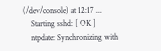(/dev/console) at 12:17 ...
    Starting sshd: [ OK ]
    ntpdate: Synchronizing with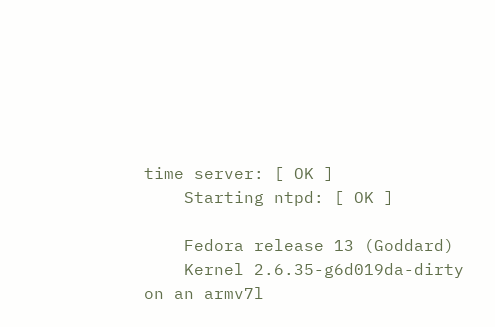time server: [ OK ]
    Starting ntpd: [ OK ]

    Fedora release 13 (Goddard)
    Kernel 2.6.35-g6d019da-dirty on an armv7l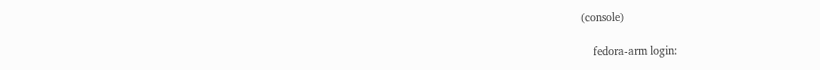(console)

    fedora-arm login: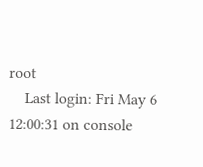root
    Last login: Fri May 6 12:00:31 on console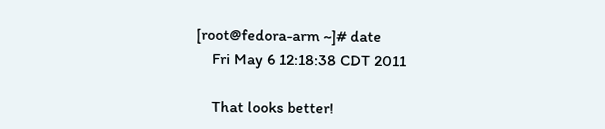[root@fedora-arm ~]# date
    Fri May 6 12:18:38 CDT 2011

    That looks better!